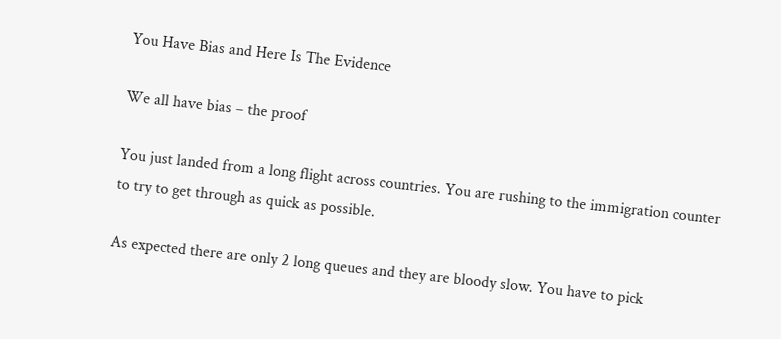You Have Bias and Here Is The Evidence

We all have bias – the proof

You just landed from a long flight across countries. You are rushing to the immigration counter to try to get through as quick as possible.

As expected there are only 2 long queues and they are bloody slow. You have to pick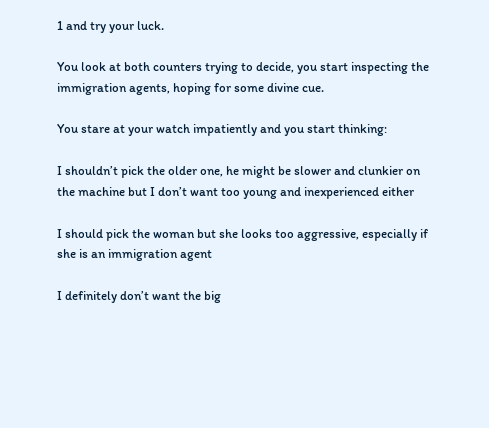1 and try your luck.

You look at both counters trying to decide, you start inspecting the immigration agents, hoping for some divine cue.

You stare at your watch impatiently and you start thinking:

I shouldn’t pick the older one, he might be slower and clunkier on the machine but I don’t want too young and inexperienced either

I should pick the woman but she looks too aggressive, especially if she is an immigration agent

I definitely don’t want the big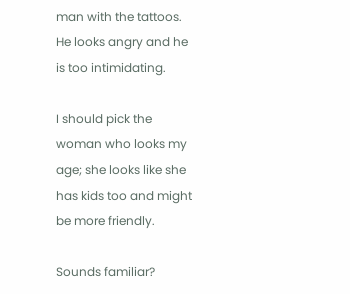man with the tattoos. He looks angry and he is too intimidating.

I should pick the woman who looks my age; she looks like she has kids too and might be more friendly.

Sounds familiar?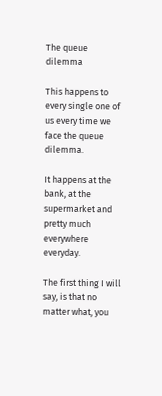The queue dilemma

This happens to every single one of us every time we face the queue dilemma.

It happens at the bank, at the supermarket and pretty much everywhere everyday.

The first thing I will say, is that no matter what, you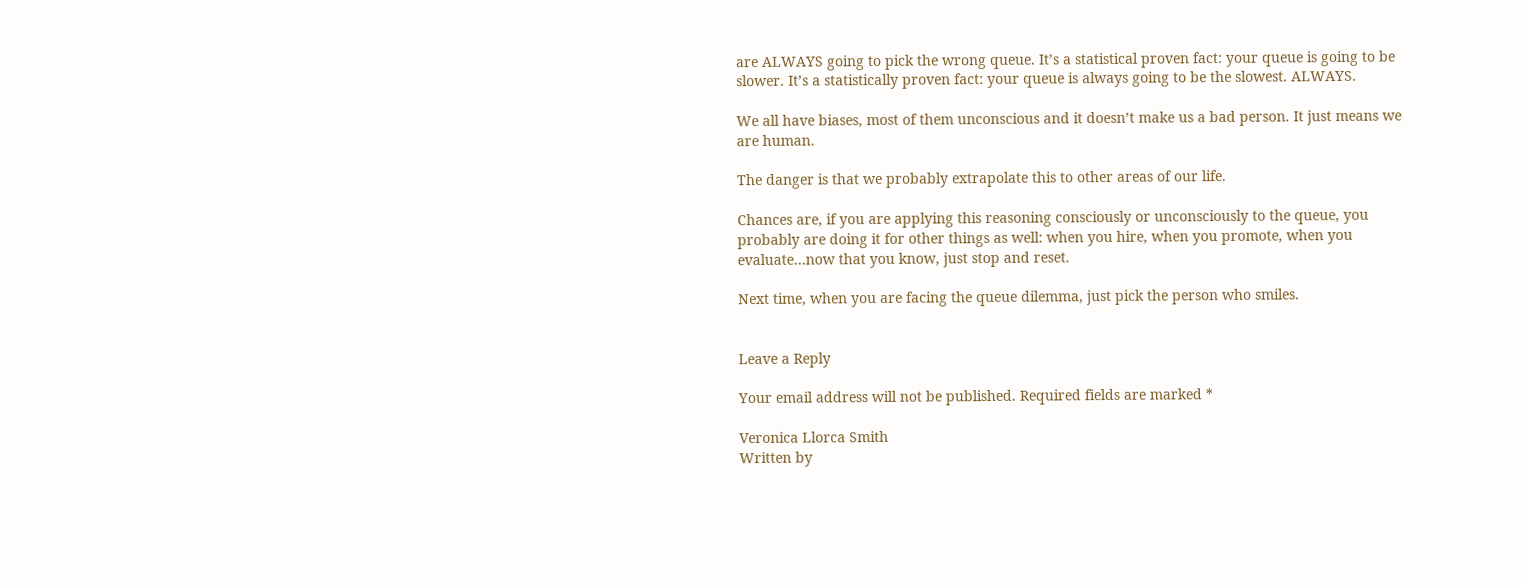are ALWAYS going to pick the wrong queue. It’s a statistical proven fact: your queue is going to be slower. It’s a statistically proven fact: your queue is always going to be the slowest. ALWAYS.

We all have biases, most of them unconscious and it doesn’t make us a bad person. It just means we are human.

The danger is that we probably extrapolate this to other areas of our life.

Chances are, if you are applying this reasoning consciously or unconsciously to the queue, you probably are doing it for other things as well: when you hire, when you promote, when you evaluate…now that you know, just stop and reset.

Next time, when you are facing the queue dilemma, just pick the person who smiles.


Leave a Reply

Your email address will not be published. Required fields are marked *

Veronica Llorca Smith
Written by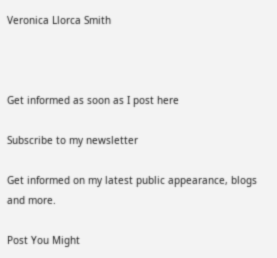Veronica Llorca Smith



Get informed as soon as I post here

Subscribe to my newsletter

Get informed on my latest public appearance, blogs and more.

Post You Might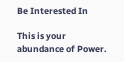Be Interested In

This is your abundance of Power.